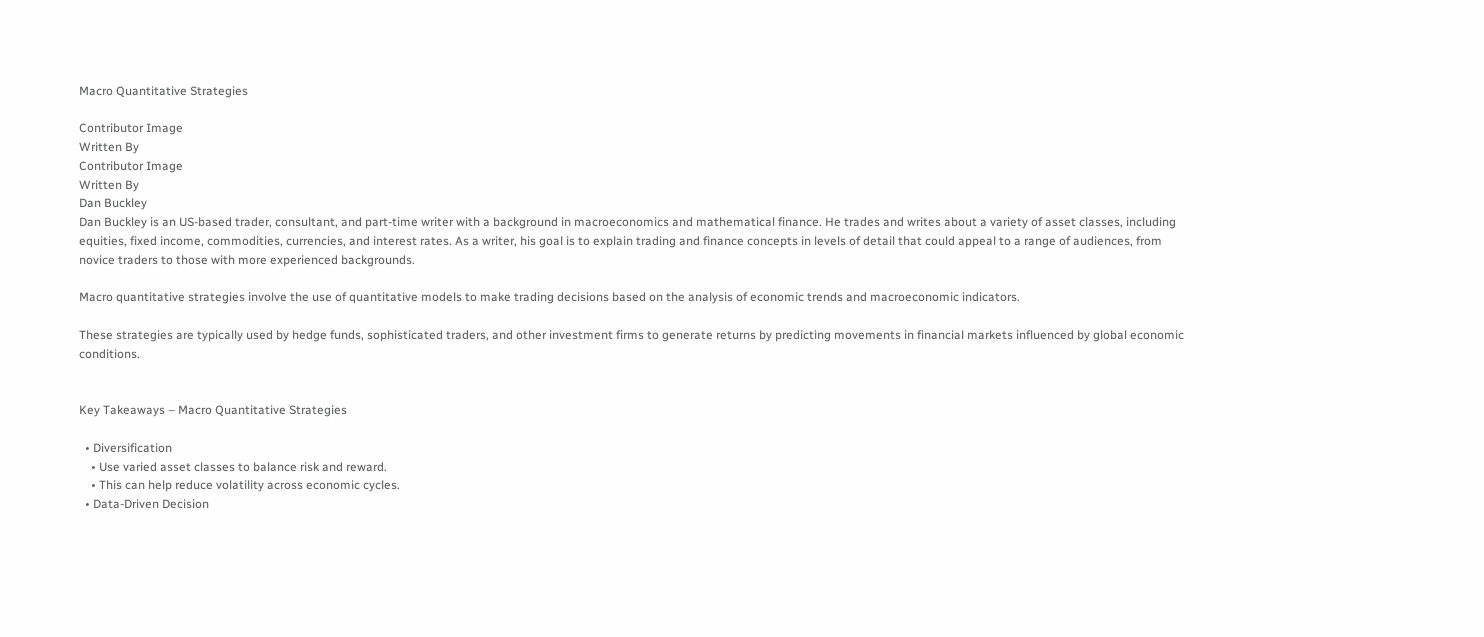Macro Quantitative Strategies

Contributor Image
Written By
Contributor Image
Written By
Dan Buckley
Dan Buckley is an US-based trader, consultant, and part-time writer with a background in macroeconomics and mathematical finance. He trades and writes about a variety of asset classes, including equities, fixed income, commodities, currencies, and interest rates. As a writer, his goal is to explain trading and finance concepts in levels of detail that could appeal to a range of audiences, from novice traders to those with more experienced backgrounds.

Macro quantitative strategies involve the use of quantitative models to make trading decisions based on the analysis of economic trends and macroeconomic indicators.

These strategies are typically used by hedge funds, sophisticated traders, and other investment firms to generate returns by predicting movements in financial markets influenced by global economic conditions.


Key Takeaways – Macro Quantitative Strategies

  • Diversification
    • Use varied asset classes to balance risk and reward.
    • This can help reduce volatility across economic cycles.
  • Data-Driven Decision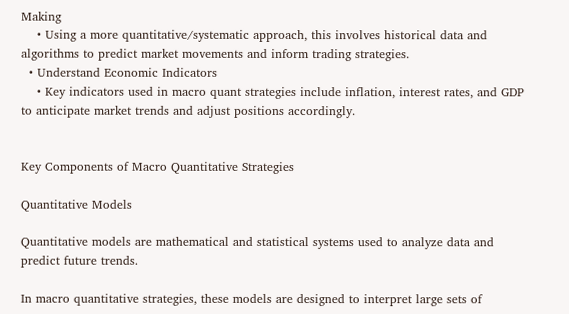Making
    • Using a more quantitative/systematic approach, this involves historical data and algorithms to predict market movements and inform trading strategies.
  • Understand Economic Indicators
    • Key indicators used in macro quant strategies include inflation, interest rates, and GDP to anticipate market trends and adjust positions accordingly.


Key Components of Macro Quantitative Strategies

Quantitative Models

Quantitative models are mathematical and statistical systems used to analyze data and predict future trends.

In macro quantitative strategies, these models are designed to interpret large sets of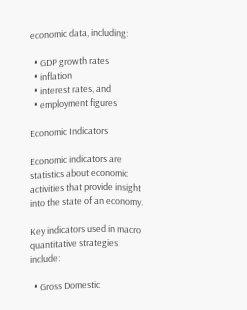economic data, including:

  • GDP growth rates
  • inflation
  • interest rates, and
  • employment figures

Economic Indicators

Economic indicators are statistics about economic activities that provide insight into the state of an economy.

Key indicators used in macro quantitative strategies include:

  • Gross Domestic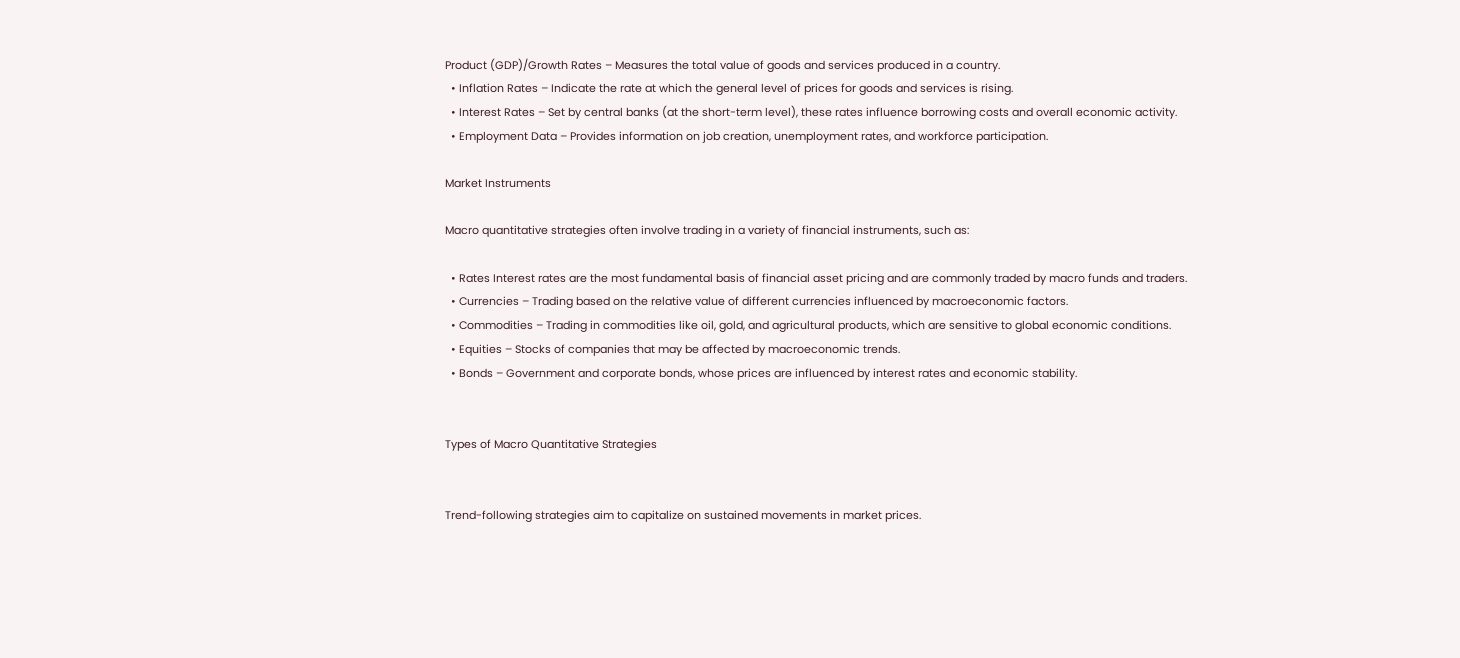Product (GDP)/Growth Rates – Measures the total value of goods and services produced in a country.
  • Inflation Rates – Indicate the rate at which the general level of prices for goods and services is rising.
  • Interest Rates – Set by central banks (at the short-term level), these rates influence borrowing costs and overall economic activity.
  • Employment Data – Provides information on job creation, unemployment rates, and workforce participation.

Market Instruments

Macro quantitative strategies often involve trading in a variety of financial instruments, such as:

  • Rates Interest rates are the most fundamental basis of financial asset pricing and are commonly traded by macro funds and traders.
  • Currencies – Trading based on the relative value of different currencies influenced by macroeconomic factors.
  • Commodities – Trading in commodities like oil, gold, and agricultural products, which are sensitive to global economic conditions.
  • Equities – Stocks of companies that may be affected by macroeconomic trends.
  • Bonds – Government and corporate bonds, whose prices are influenced by interest rates and economic stability.


Types of Macro Quantitative Strategies


Trend-following strategies aim to capitalize on sustained movements in market prices.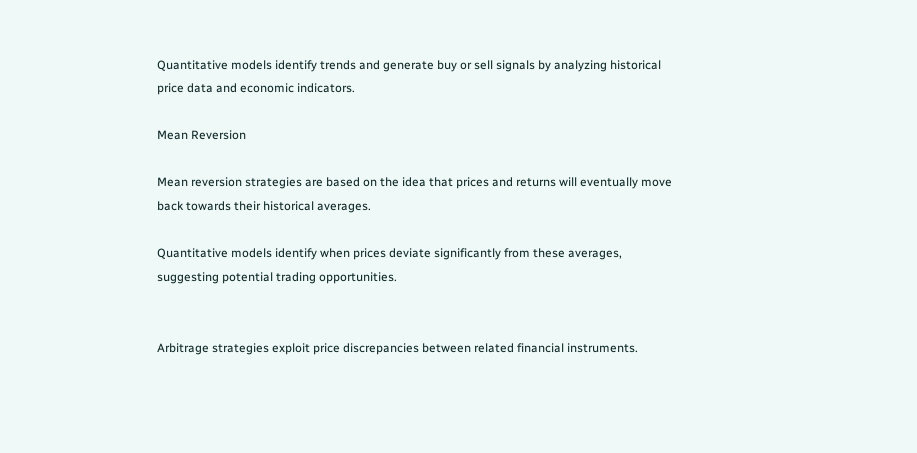Quantitative models identify trends and generate buy or sell signals by analyzing historical price data and economic indicators.

Mean Reversion

Mean reversion strategies are based on the idea that prices and returns will eventually move back towards their historical averages.

Quantitative models identify when prices deviate significantly from these averages, suggesting potential trading opportunities.


Arbitrage strategies exploit price discrepancies between related financial instruments.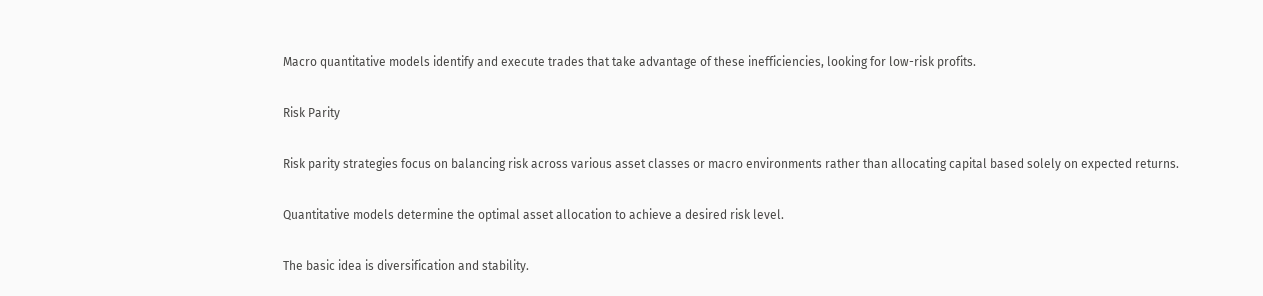Macro quantitative models identify and execute trades that take advantage of these inefficiencies, looking for low-risk profits.

Risk Parity

Risk parity strategies focus on balancing risk across various asset classes or macro environments rather than allocating capital based solely on expected returns.

Quantitative models determine the optimal asset allocation to achieve a desired risk level.

The basic idea is diversification and stability.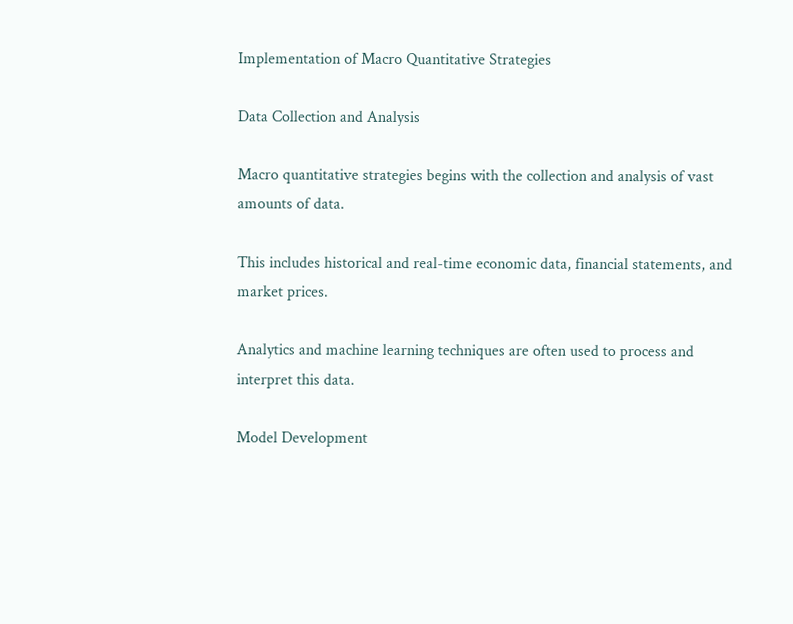Implementation of Macro Quantitative Strategies

Data Collection and Analysis

Macro quantitative strategies begins with the collection and analysis of vast amounts of data.

This includes historical and real-time economic data, financial statements, and market prices.

Analytics and machine learning techniques are often used to process and interpret this data.

Model Development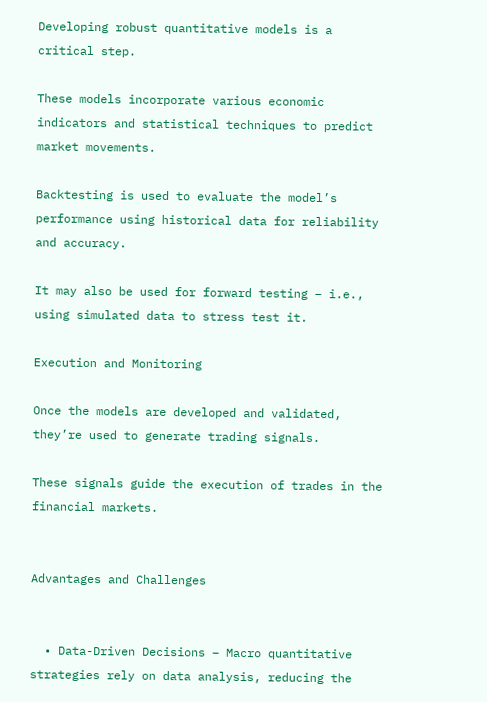Developing robust quantitative models is a critical step.

These models incorporate various economic indicators and statistical techniques to predict market movements.

Backtesting is used to evaluate the model’s performance using historical data for reliability and accuracy.

It may also be used for forward testing – i.e., using simulated data to stress test it.

Execution and Monitoring

Once the models are developed and validated, they’re used to generate trading signals.

These signals guide the execution of trades in the financial markets.


Advantages and Challenges


  • Data-Driven Decisions – Macro quantitative strategies rely on data analysis, reducing the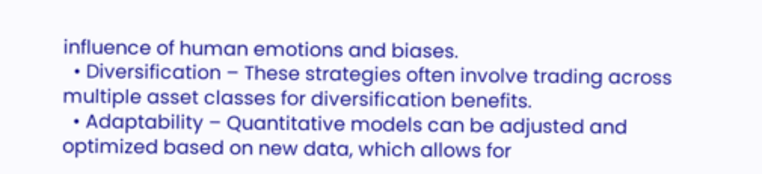influence of human emotions and biases.
  • Diversification – These strategies often involve trading across multiple asset classes for diversification benefits.
  • Adaptability – Quantitative models can be adjusted and optimized based on new data, which allows for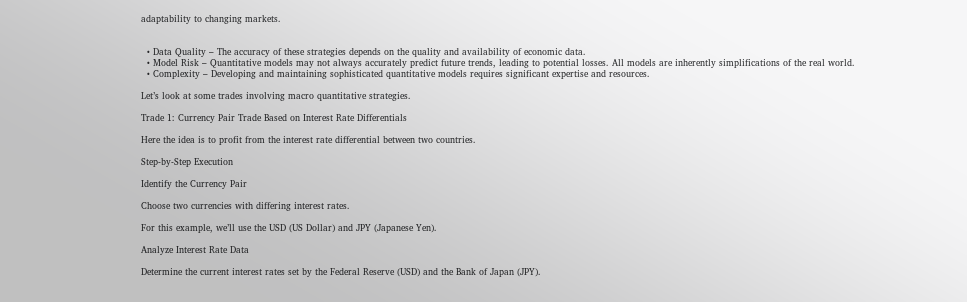adaptability to changing markets.


  • Data Quality – The accuracy of these strategies depends on the quality and availability of economic data.
  • Model Risk – Quantitative models may not always accurately predict future trends, leading to potential losses. All models are inherently simplifications of the real world.
  • Complexity – Developing and maintaining sophisticated quantitative models requires significant expertise and resources.

Let’s look at some trades involving macro quantitative strategies.

Trade 1: Currency Pair Trade Based on Interest Rate Differentials

Here the idea is to profit from the interest rate differential between two countries.

Step-by-Step Execution

Identify the Currency Pair

Choose two currencies with differing interest rates.

For this example, we’ll use the USD (US Dollar) and JPY (Japanese Yen).

Analyze Interest Rate Data

Determine the current interest rates set by the Federal Reserve (USD) and the Bank of Japan (JPY).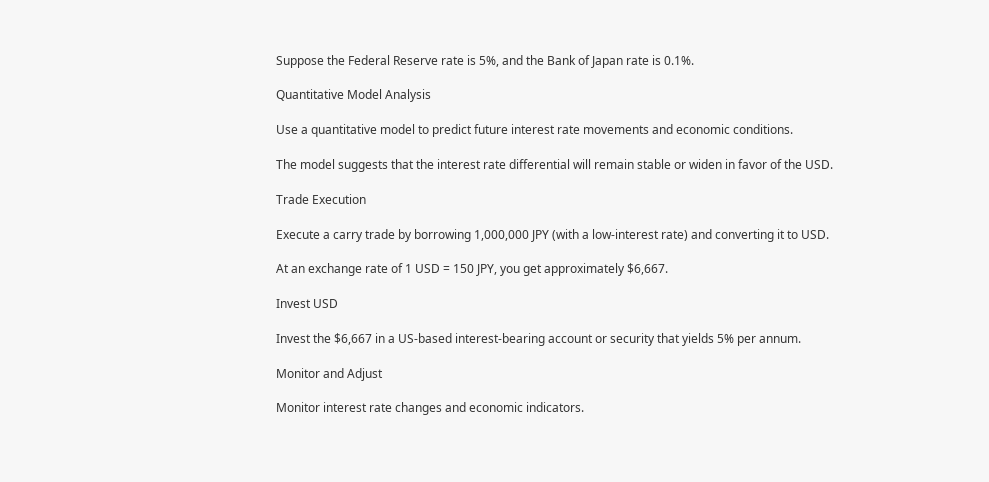Suppose the Federal Reserve rate is 5%, and the Bank of Japan rate is 0.1%.

Quantitative Model Analysis

Use a quantitative model to predict future interest rate movements and economic conditions.

The model suggests that the interest rate differential will remain stable or widen in favor of the USD.

Trade Execution

Execute a carry trade by borrowing 1,000,000 JPY (with a low-interest rate) and converting it to USD.

At an exchange rate of 1 USD = 150 JPY, you get approximately $6,667.

Invest USD

Invest the $6,667 in a US-based interest-bearing account or security that yields 5% per annum.

Monitor and Adjust

Monitor interest rate changes and economic indicators.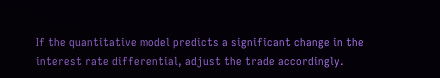If the quantitative model predicts a significant change in the interest rate differential, adjust the trade accordingly.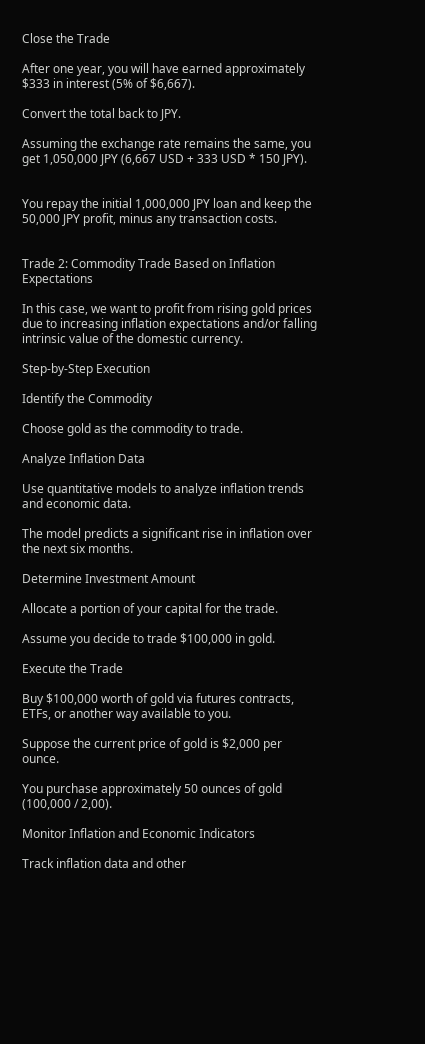Close the Trade

After one year, you will have earned approximately $333 in interest (5% of $6,667).

Convert the total back to JPY.

Assuming the exchange rate remains the same, you get 1,050,000 JPY (6,667 USD + 333 USD * 150 JPY).


You repay the initial 1,000,000 JPY loan and keep the 50,000 JPY profit, minus any transaction costs.


Trade 2: Commodity Trade Based on Inflation Expectations

In this case, we want to profit from rising gold prices due to increasing inflation expectations and/or falling intrinsic value of the domestic currency.

Step-by-Step Execution

Identify the Commodity

Choose gold as the commodity to trade.

Analyze Inflation Data

Use quantitative models to analyze inflation trends and economic data.

The model predicts a significant rise in inflation over the next six months.

Determine Investment Amount

Allocate a portion of your capital for the trade.

Assume you decide to trade $100,000 in gold.

Execute the Trade

Buy $100,000 worth of gold via futures contracts, ETFs, or another way available to you.

Suppose the current price of gold is $2,000 per ounce.

You purchase approximately 50 ounces of gold (100,000 / 2,00).

Monitor Inflation and Economic Indicators

Track inflation data and other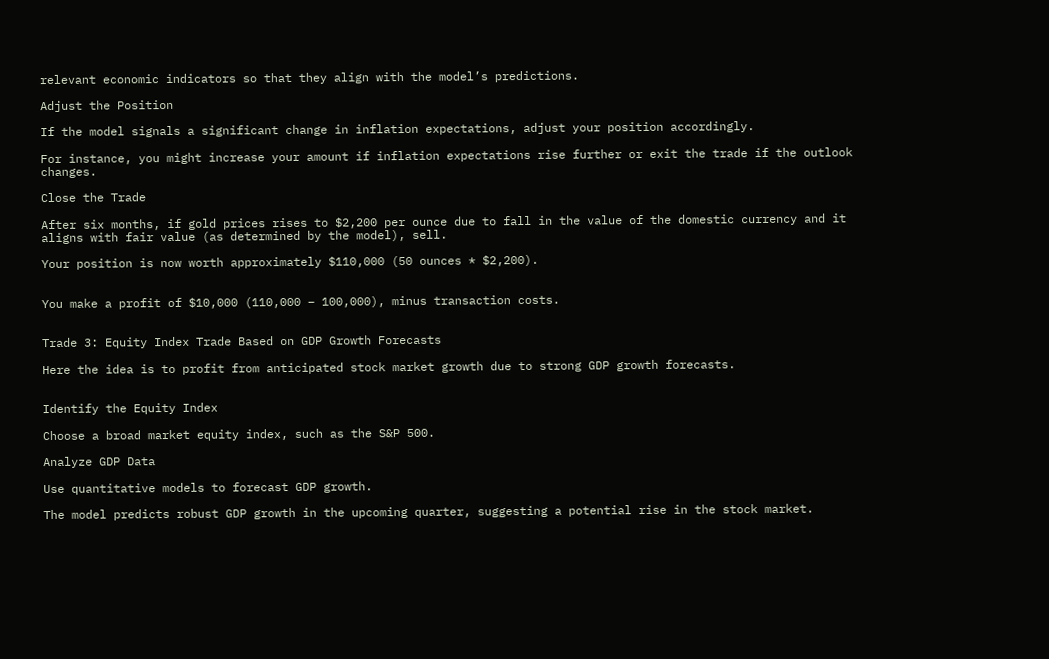relevant economic indicators so that they align with the model’s predictions.

Adjust the Position

If the model signals a significant change in inflation expectations, adjust your position accordingly.

For instance, you might increase your amount if inflation expectations rise further or exit the trade if the outlook changes.

Close the Trade

After six months, if gold prices rises to $2,200 per ounce due to fall in the value of the domestic currency and it aligns with fair value (as determined by the model), sell.

Your position is now worth approximately $110,000 (50 ounces * $2,200).


You make a profit of $10,000 (110,000 – 100,000), minus transaction costs.


Trade 3: Equity Index Trade Based on GDP Growth Forecasts

Here the idea is to profit from anticipated stock market growth due to strong GDP growth forecasts.


Identify the Equity Index

Choose a broad market equity index, such as the S&P 500.

Analyze GDP Data

Use quantitative models to forecast GDP growth.

The model predicts robust GDP growth in the upcoming quarter, suggesting a potential rise in the stock market.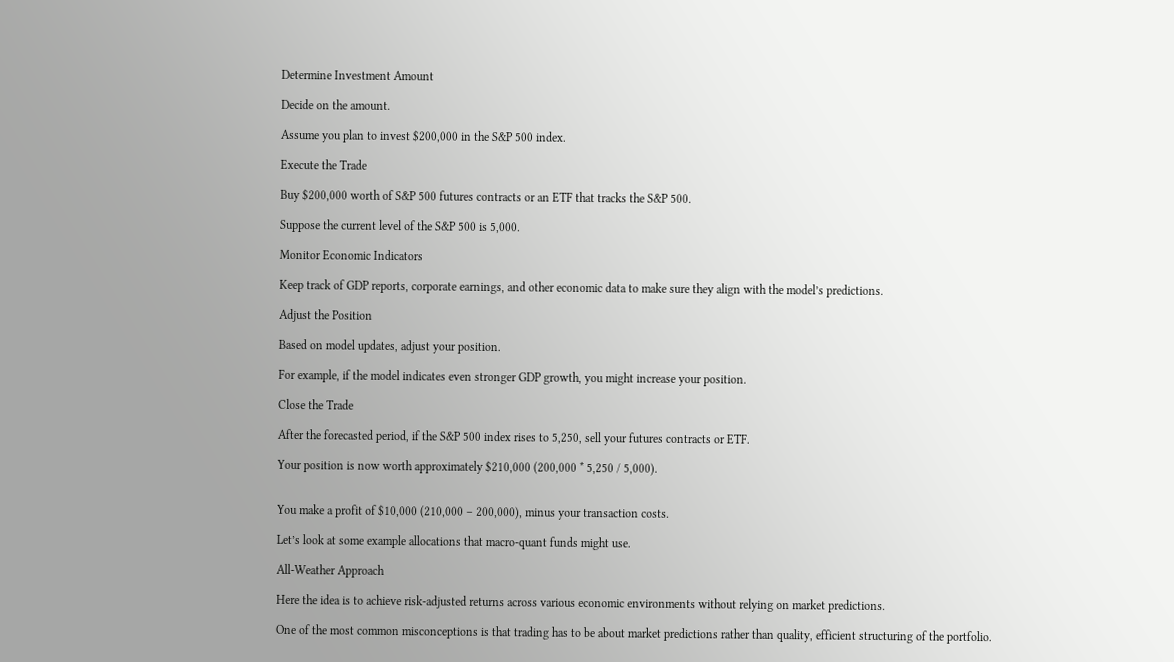Determine Investment Amount

Decide on the amount.

Assume you plan to invest $200,000 in the S&P 500 index.

Execute the Trade

Buy $200,000 worth of S&P 500 futures contracts or an ETF that tracks the S&P 500.

Suppose the current level of the S&P 500 is 5,000.

Monitor Economic Indicators

Keep track of GDP reports, corporate earnings, and other economic data to make sure they align with the model’s predictions.

Adjust the Position

Based on model updates, adjust your position.

For example, if the model indicates even stronger GDP growth, you might increase your position.

Close the Trade

After the forecasted period, if the S&P 500 index rises to 5,250, sell your futures contracts or ETF.

Your position is now worth approximately $210,000 (200,000 * 5,250 / 5,000).


You make a profit of $10,000 (210,000 – 200,000), minus your transaction costs.

Let’s look at some example allocations that macro-quant funds might use.

All-Weather Approach

Here the idea is to achieve risk-adjusted returns across various economic environments without relying on market predictions.

One of the most common misconceptions is that trading has to be about market predictions rather than quality, efficient structuring of the portfolio.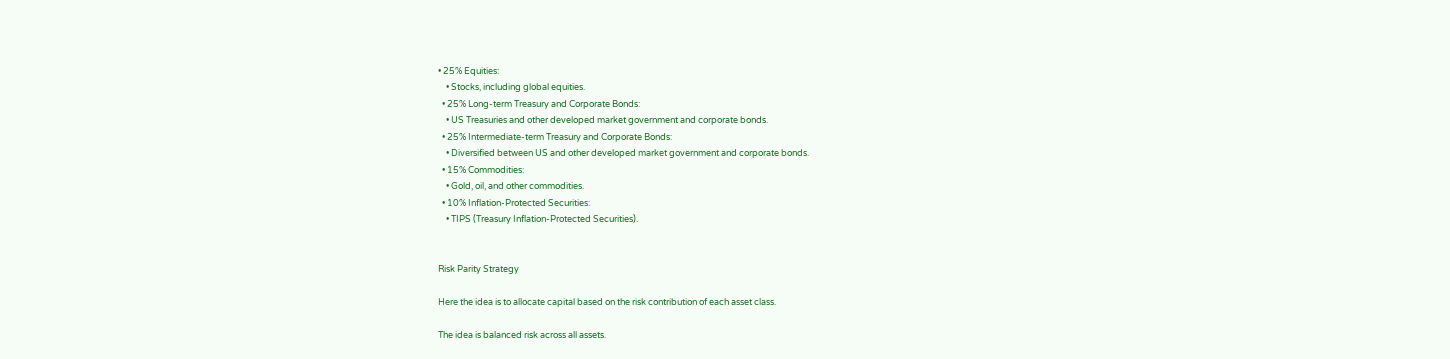• 25% Equities:
    • Stocks, including global equities.
  • 25% Long-term Treasury and Corporate Bonds:
    • US Treasuries and other developed market government and corporate bonds.
  • 25% Intermediate-term Treasury and Corporate Bonds:
    • Diversified between US and other developed market government and corporate bonds.
  • 15% Commodities:
    • Gold, oil, and other commodities.
  • 10% Inflation-Protected Securities:
    • TIPS (Treasury Inflation-Protected Securities).


Risk Parity Strategy

Here the idea is to allocate capital based on the risk contribution of each asset class.

The idea is balanced risk across all assets.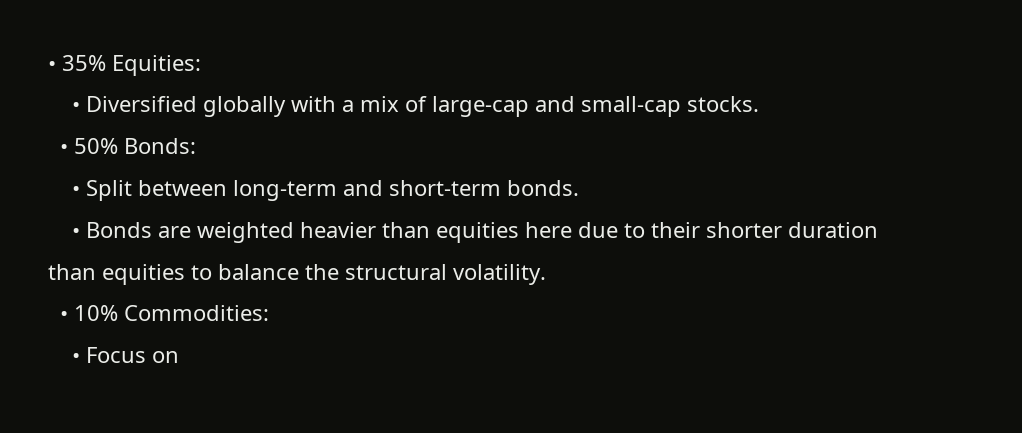• 35% Equities:
    • Diversified globally with a mix of large-cap and small-cap stocks.
  • 50% Bonds:
    • Split between long-term and short-term bonds.
    • Bonds are weighted heavier than equities here due to their shorter duration than equities to balance the structural volatility.
  • 10% Commodities:
    • Focus on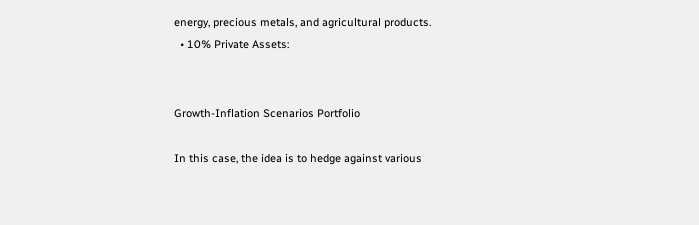energy, precious metals, and agricultural products.
  • 10% Private Assets:


Growth-Inflation Scenarios Portfolio

In this case, the idea is to hedge against various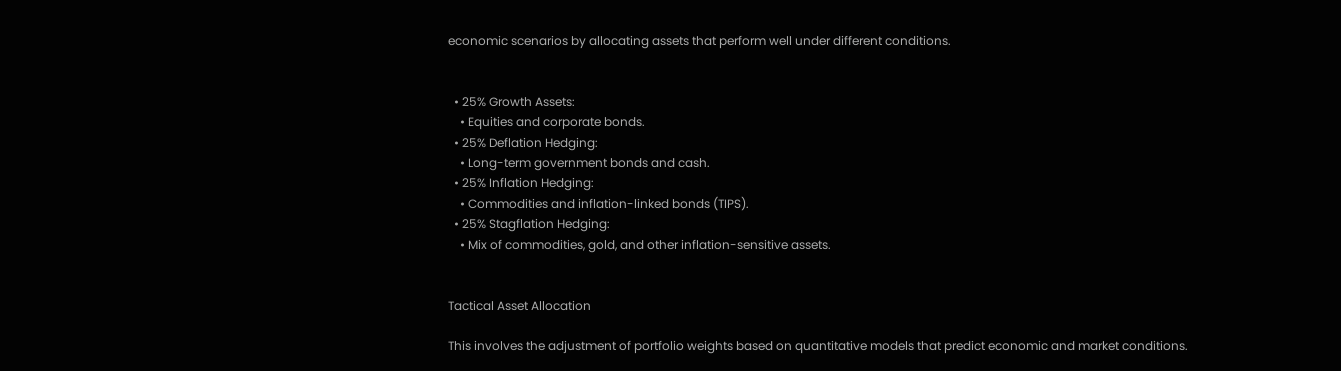economic scenarios by allocating assets that perform well under different conditions.


  • 25% Growth Assets:
    • Equities and corporate bonds.
  • 25% Deflation Hedging:
    • Long-term government bonds and cash.
  • 25% Inflation Hedging:
    • Commodities and inflation-linked bonds (TIPS).
  • 25% Stagflation Hedging:
    • Mix of commodities, gold, and other inflation-sensitive assets.


Tactical Asset Allocation

This involves the adjustment of portfolio weights based on quantitative models that predict economic and market conditions.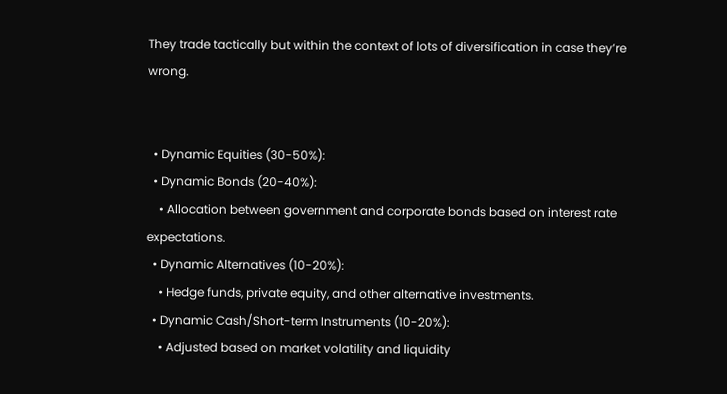They trade tactically but within the context of lots of diversification in case they’re wrong.


  • Dynamic Equities (30-50%):
  • Dynamic Bonds (20-40%):
    • Allocation between government and corporate bonds based on interest rate expectations.
  • Dynamic Alternatives (10-20%):
    • Hedge funds, private equity, and other alternative investments.
  • Dynamic Cash/Short-term Instruments (10-20%):
    • Adjusted based on market volatility and liquidity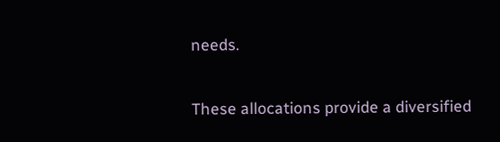needs.

These allocations provide a diversified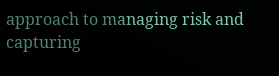approach to managing risk and capturing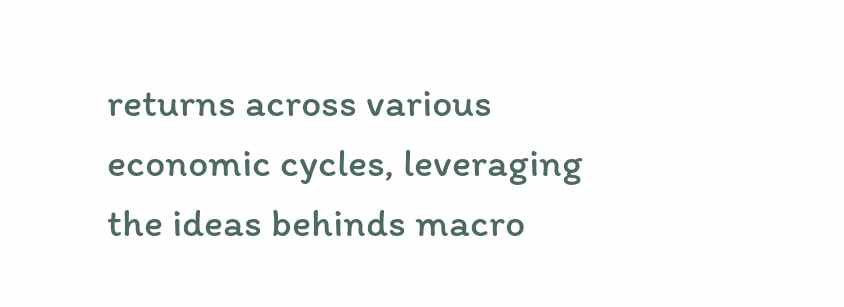returns across various economic cycles, leveraging the ideas behinds macro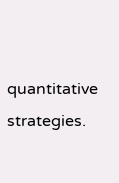quantitative strategies.